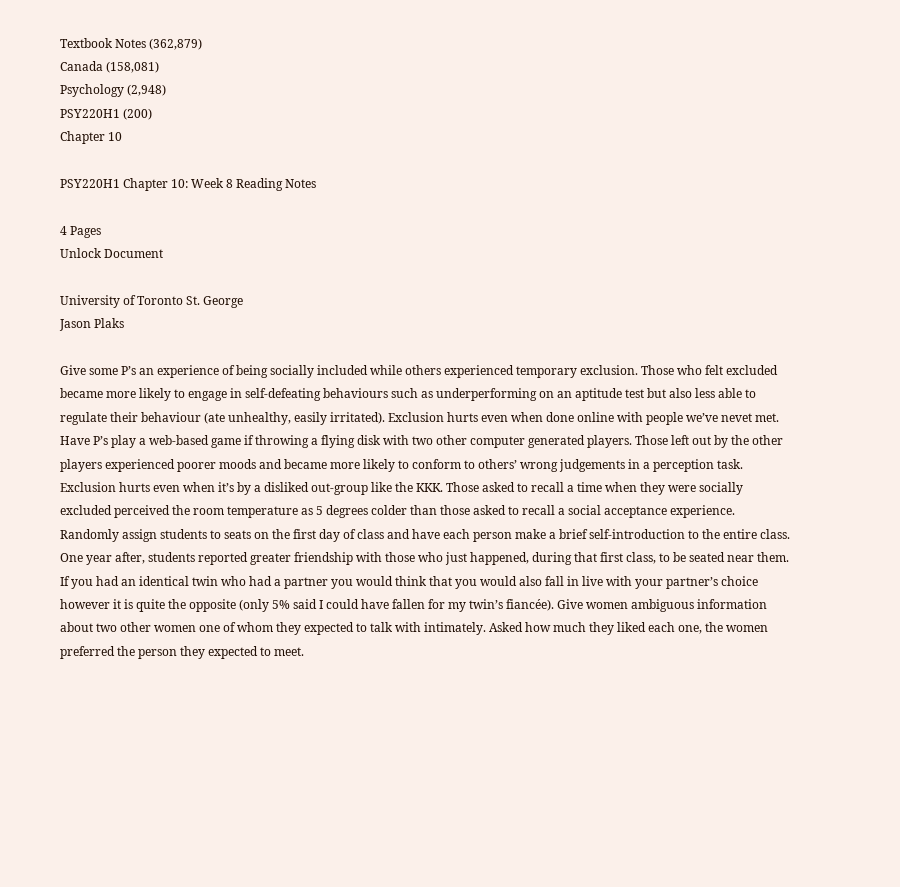Textbook Notes (362,879)
Canada (158,081)
Psychology (2,948)
PSY220H1 (200)
Chapter 10

PSY220H1 Chapter 10: Week 8 Reading Notes

4 Pages
Unlock Document

University of Toronto St. George
Jason Plaks

Give some P’s an experience of being socially included while others experienced temporary exclusion. Those who felt excluded became more likely to engage in self-defeating behaviours such as underperforming on an aptitude test but also less able to regulate their behaviour (ate unhealthy, easily irritated). Exclusion hurts even when done online with people we’ve nevet met. Have P’s play a web-based game if throwing a flying disk with two other computer generated players. Those left out by the other players experienced poorer moods and became more likely to conform to others’ wrong judgements in a perception task. Exclusion hurts even when it’s by a disliked out-group like the KKK. Those asked to recall a time when they were socially excluded perceived the room temperature as 5 degrees colder than those asked to recall a social acceptance experience. Randomly assign students to seats on the first day of class and have each person make a brief self-introduction to the entire class. One year after, students reported greater friendship with those who just happened, during that first class, to be seated near them. If you had an identical twin who had a partner you would think that you would also fall in live with your partner’s choice however it is quite the opposite (only 5% said I could have fallen for my twin’s fiancée). Give women ambiguous information about two other women one of whom they expected to talk with intimately. Asked how much they liked each one, the women preferred the person they expected to meet.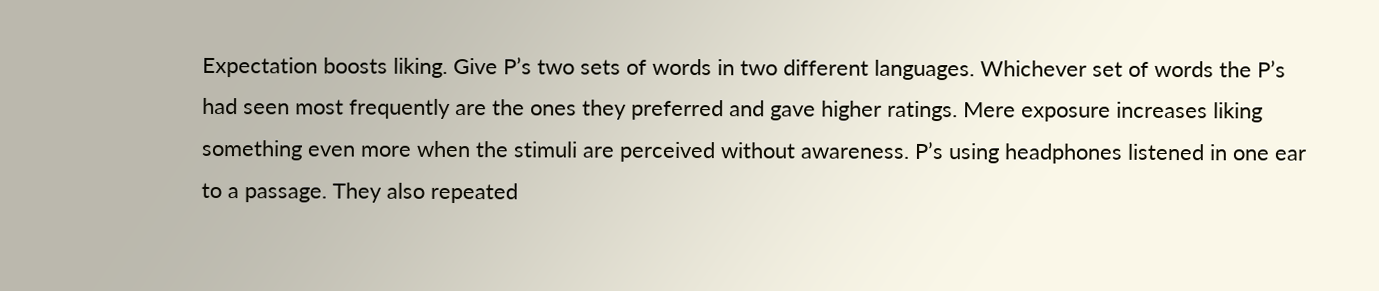Expectation boosts liking. Give P’s two sets of words in two different languages. Whichever set of words the P’s had seen most frequently are the ones they preferred and gave higher ratings. Mere exposure increases liking something even more when the stimuli are perceived without awareness. P’s using headphones listened in one ear to a passage. They also repeated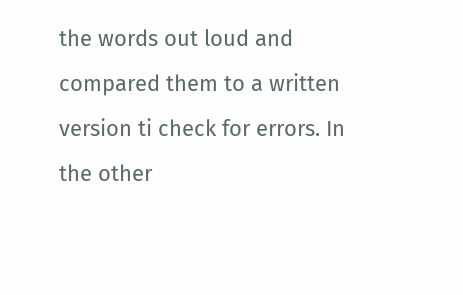the words out loud and compared them to a written version ti check for errors. In the other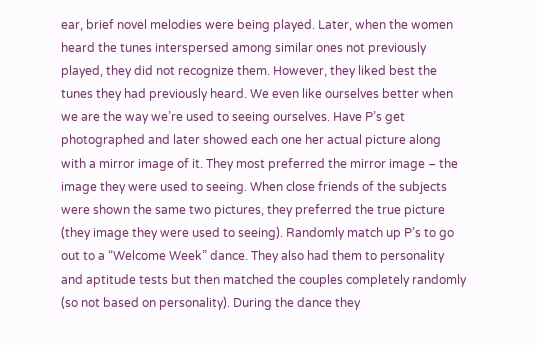ear, brief novel melodies were being played. Later, when the women heard the tunes interspersed among similar ones not previously played, they did not recognize them. However, they liked best the tunes they had previously heard. We even like ourselves better when we are the way we’re used to seeing ourselves. Have P’s get photographed and later showed each one her actual picture along with a mirror image of it. They most preferred the mirror image – the image they were used to seeing. When close friends of the subjects were shown the same two pictures, they preferred the true picture (they image they were used to seeing). Randomly match up P’s to go out to a “Welcome Week” dance. They also had them to personality and aptitude tests but then matched the couples completely randomly (so not based on personality). During the dance they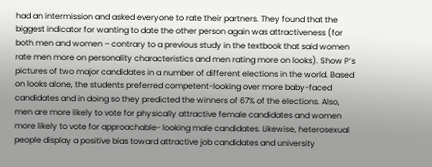had an intermission and asked everyone to rate their partners. They found that the biggest indicator for wanting to date the other person again was attractiveness (for both men and women – contrary to a previous study in the textbook that said women rate men more on personality characteristics and men rating more on looks). Show P’s pictures of two major candidates in a number of different elections in the world. Based on looks alone, the students preferred competent-looking over more baby-faced candidates and in doing so they predicted the winners of 67% of the elections. Also, men are more likely to vote for physically attractive female candidates and women more likely to vote for approachable- looking male candidates. Likewise, heterosexual people display a positive bias toward attractive job candidates and university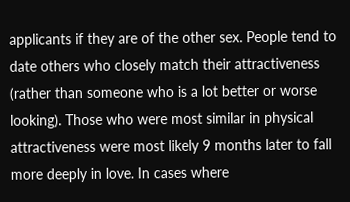applicants if they are of the other sex. People tend to date others who closely match their attractiveness (rather than someone who is a lot better or worse looking). Those who were most similar in physical attractiveness were most likely 9 months later to fall more deeply in love. In cases where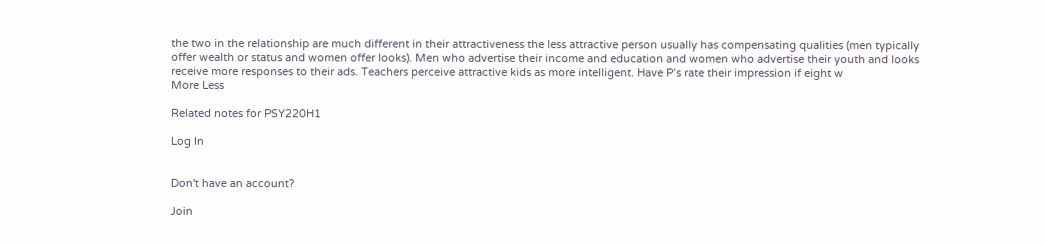the two in the relationship are much different in their attractiveness the less attractive person usually has compensating qualities (men typically offer wealth or status and women offer looks). Men who advertise their income and education and women who advertise their youth and looks receive more responses to their ads. Teachers perceive attractive kids as more intelligent. Have P’s rate their impression if eight w
More Less

Related notes for PSY220H1

Log In


Don't have an account?

Join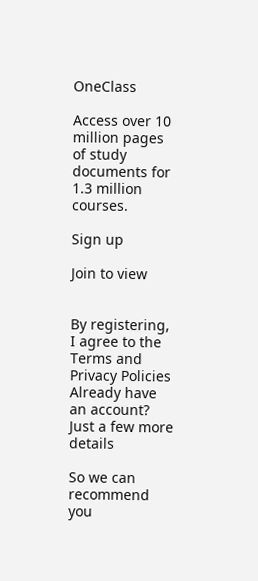OneClass

Access over 10 million pages of study
documents for 1.3 million courses.

Sign up

Join to view


By registering, I agree to the Terms and Privacy Policies
Already have an account?
Just a few more details

So we can recommend you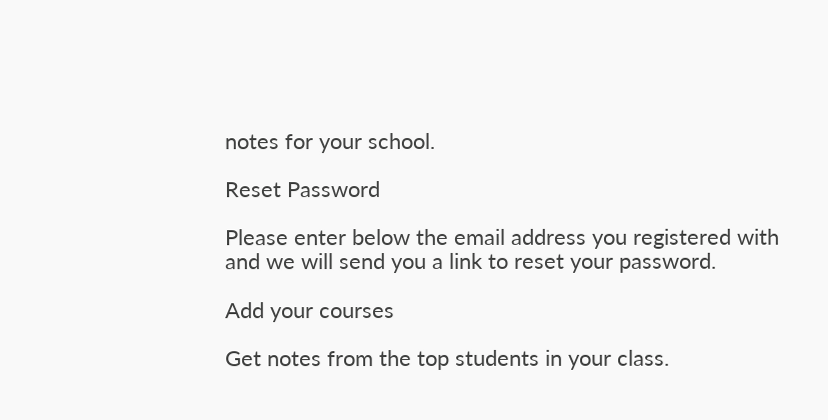notes for your school.

Reset Password

Please enter below the email address you registered with and we will send you a link to reset your password.

Add your courses

Get notes from the top students in your class.